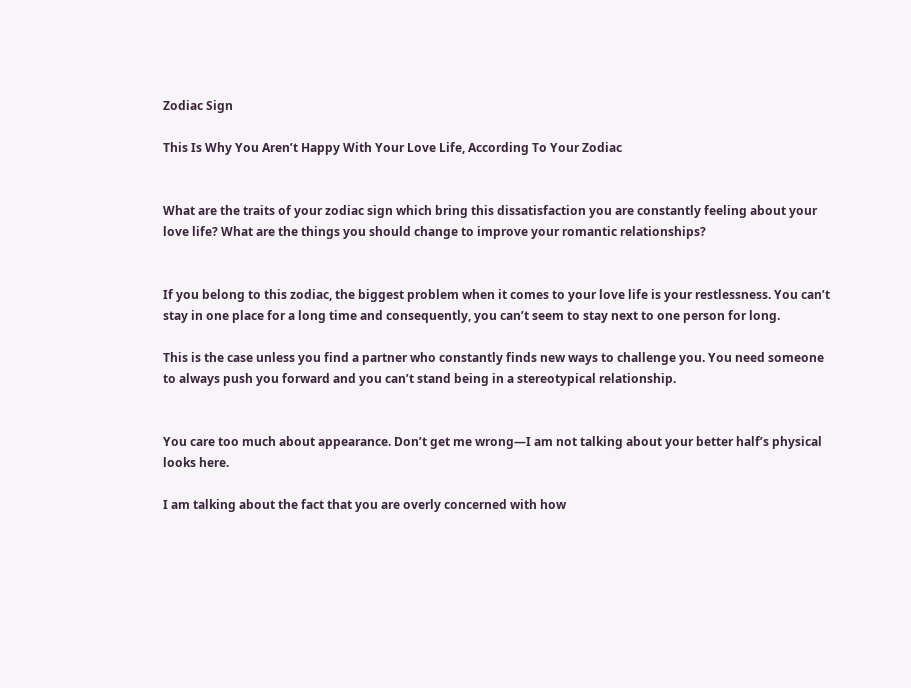Zodiac Sign

This Is Why You Aren’t Happy With Your Love Life, According To Your Zodiac


What are the traits of your zodiac sign which bring this dissatisfaction you are constantly feeling about your love life? What are the things you should change to improve your romantic relationships?


If you belong to this zodiac, the biggest problem when it comes to your love life is your restlessness. You can’t stay in one place for a long time and consequently, you can’t seem to stay next to one person for long.

This is the case unless you find a partner who constantly finds new ways to challenge you. You need someone to always push you forward and you can’t stand being in a stereotypical relationship.


You care too much about appearance. Don’t get me wrong—I am not talking about your better half’s physical looks here.

I am talking about the fact that you are overly concerned with how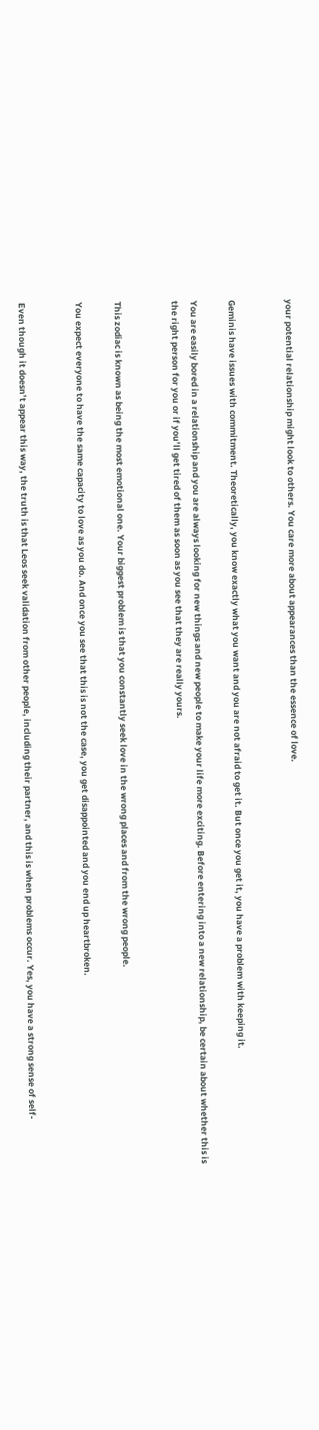your potential relationship might look to others. You care more about appearances than the essence of love.


Geminis have issues with commitment. Theoretically, you know exactly what you want and you are not afraid to get it. But once you get it, you have a problem with keeping it.

You are easily bored in a relationship and you are always looking for new things and new people to make your life more exciting. Before entering into a new relationship, be certain about whether this is the right person for you or if you’ll get tired of them as soon as you see that they are really yours.


This zodiac is known as being the most emotional one. Your biggest problem is that you constantly seek love in the wrong places and from the wrong people.

You expect everyone to have the same capacity to love as you do. And once you see that this is not the case, you get disappointed and you end up heartbroken.


Even though it doesn’t appear this way, the truth is that Leos seek validation from other people, including their partner, and this is when problems occur. Yes, you have a strong sense of self-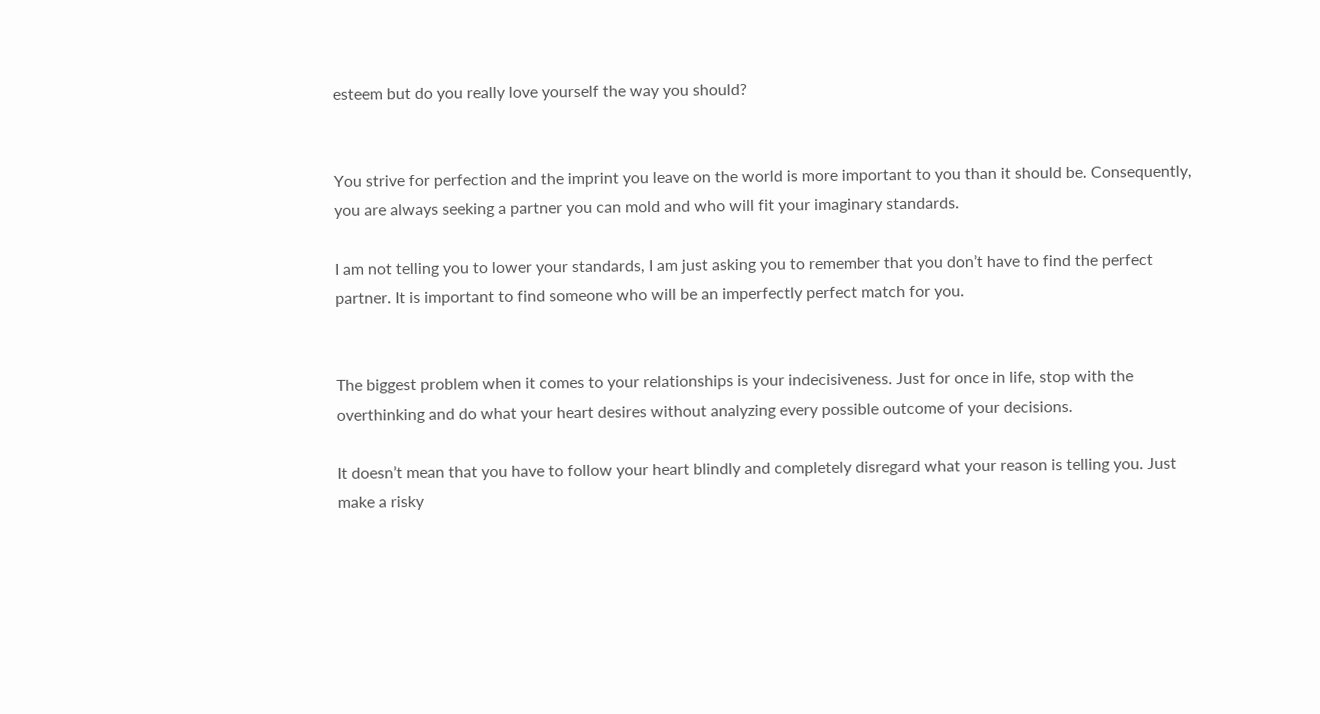esteem but do you really love yourself the way you should?


You strive for perfection and the imprint you leave on the world is more important to you than it should be. Consequently, you are always seeking a partner you can mold and who will fit your imaginary standards.

I am not telling you to lower your standards, I am just asking you to remember that you don’t have to find the perfect partner. It is important to find someone who will be an imperfectly perfect match for you.


The biggest problem when it comes to your relationships is your indecisiveness. Just for once in life, stop with the overthinking and do what your heart desires without analyzing every possible outcome of your decisions.

It doesn’t mean that you have to follow your heart blindly and completely disregard what your reason is telling you. Just make a risky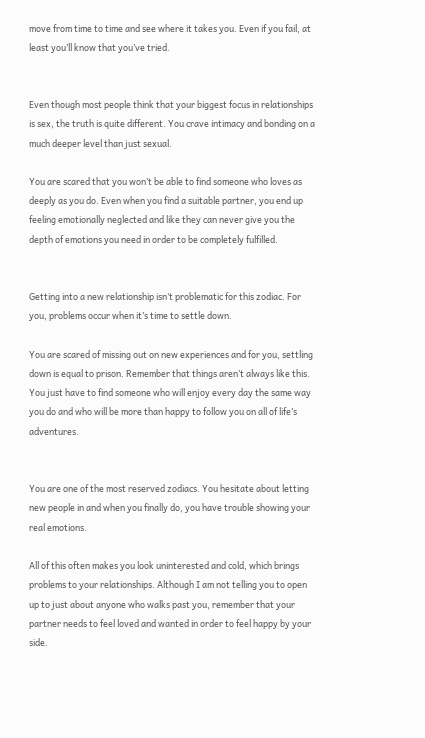move from time to time and see where it takes you. Even if you fail, at least you’ll know that you’ve tried.


Even though most people think that your biggest focus in relationships is sex, the truth is quite different. You crave intimacy and bonding on a much deeper level than just sexual.

You are scared that you won’t be able to find someone who loves as deeply as you do. Even when you find a suitable partner, you end up feeling emotionally neglected and like they can never give you the depth of emotions you need in order to be completely fulfilled.


Getting into a new relationship isn’t problematic for this zodiac. For you, problems occur when it’s time to settle down.

You are scared of missing out on new experiences and for you, settling down is equal to prison. Remember that things aren’t always like this. You just have to find someone who will enjoy every day the same way you do and who will be more than happy to follow you on all of life’s adventures.


You are one of the most reserved zodiacs. You hesitate about letting new people in and when you finally do, you have trouble showing your real emotions.

All of this often makes you look uninterested and cold, which brings problems to your relationships. Although I am not telling you to open up to just about anyone who walks past you, remember that your partner needs to feel loved and wanted in order to feel happy by your side.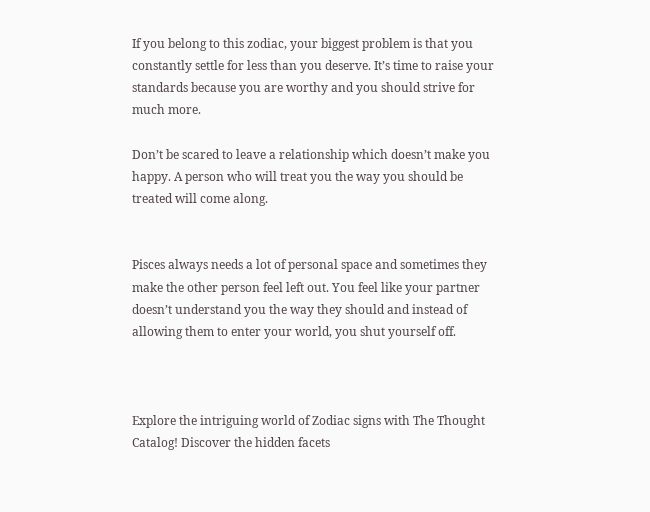If you belong to this zodiac, your biggest problem is that you constantly settle for less than you deserve. It’s time to raise your standards because you are worthy and you should strive for much more.

Don’t be scared to leave a relationship which doesn’t make you happy. A person who will treat you the way you should be treated will come along.


Pisces always needs a lot of personal space and sometimes they make the other person feel left out. You feel like your partner doesn’t understand you the way they should and instead of allowing them to enter your world, you shut yourself off.



Explore the intriguing world of Zodiac signs with The Thought Catalog! Discover the hidden facets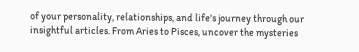of your personality, relationships, and life's journey through our insightful articles. From Aries to Pisces, uncover the mysteries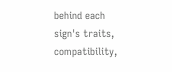behind each sign's traits, compatibility,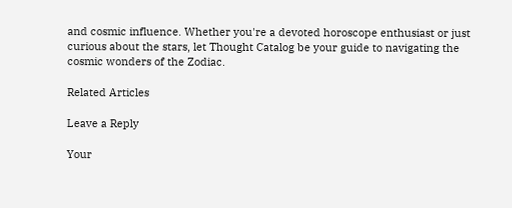and cosmic influence. Whether you're a devoted horoscope enthusiast or just curious about the stars, let Thought Catalog be your guide to navigating the cosmic wonders of the Zodiac.

Related Articles

Leave a Reply

Your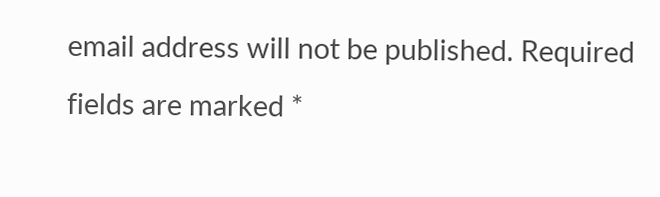email address will not be published. Required fields are marked *